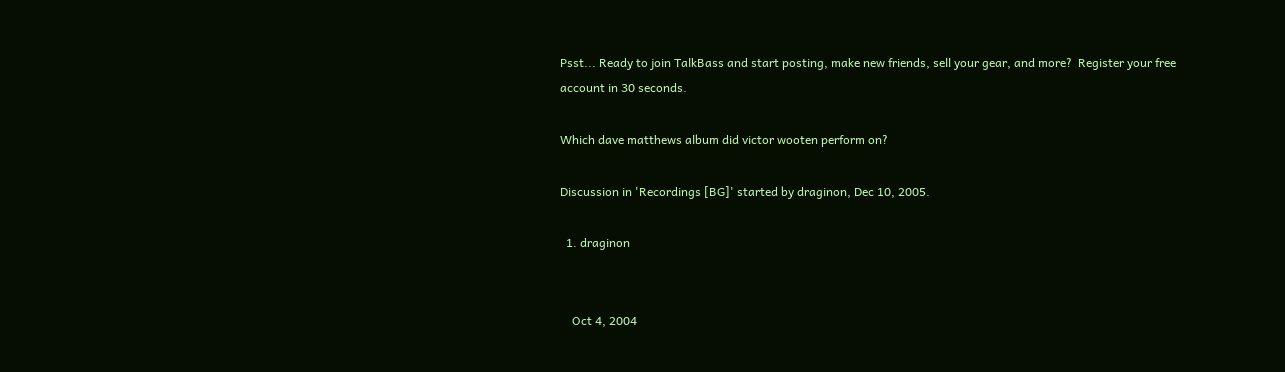Psst... Ready to join TalkBass and start posting, make new friends, sell your gear, and more?  Register your free account in 30 seconds.

Which dave matthews album did victor wooten perform on?

Discussion in 'Recordings [BG]' started by draginon, Dec 10, 2005.

  1. draginon


    Oct 4, 2004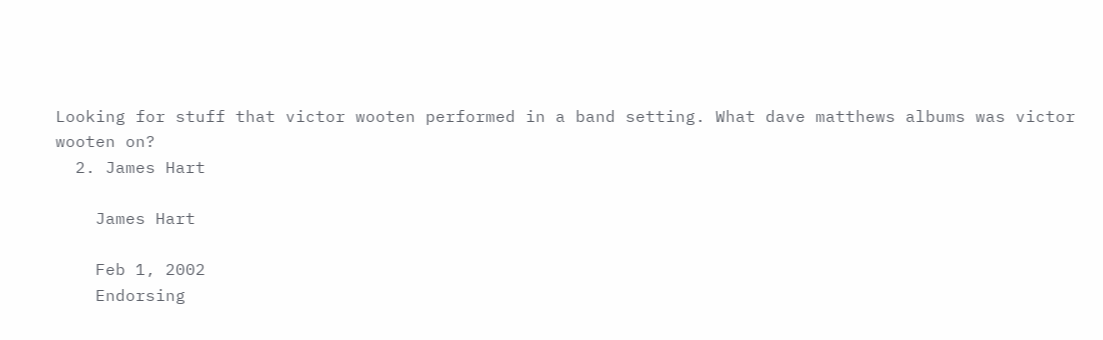Looking for stuff that victor wooten performed in a band setting. What dave matthews albums was victor wooten on?
  2. James Hart

    James Hart

    Feb 1, 2002
    Endorsing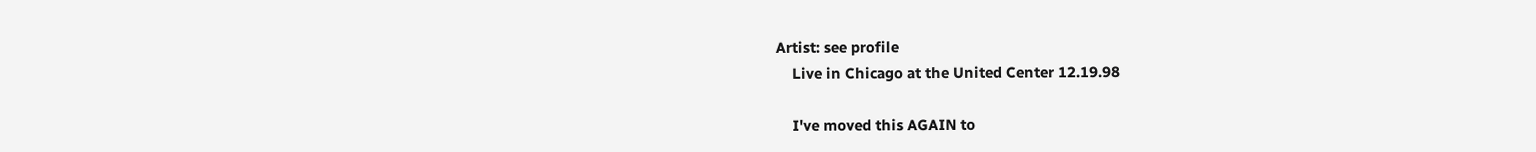Artist: see profile
    Live in Chicago at the United Center 12.19.98

    I've moved this AGAIN to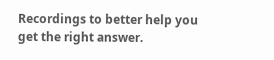Recordings to better help you get the right answer.